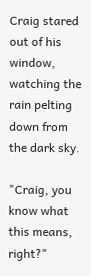Craig stared out of his window, watching the rain pelting down from the dark sky.

"Craig, you know what this means, right?"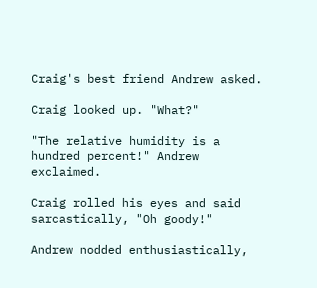Craig's best friend Andrew asked.

Craig looked up. "What?"

"The relative humidity is a hundred percent!" Andrew exclaimed.

Craig rolled his eyes and said sarcastically, "Oh goody!"

Andrew nodded enthusiastically,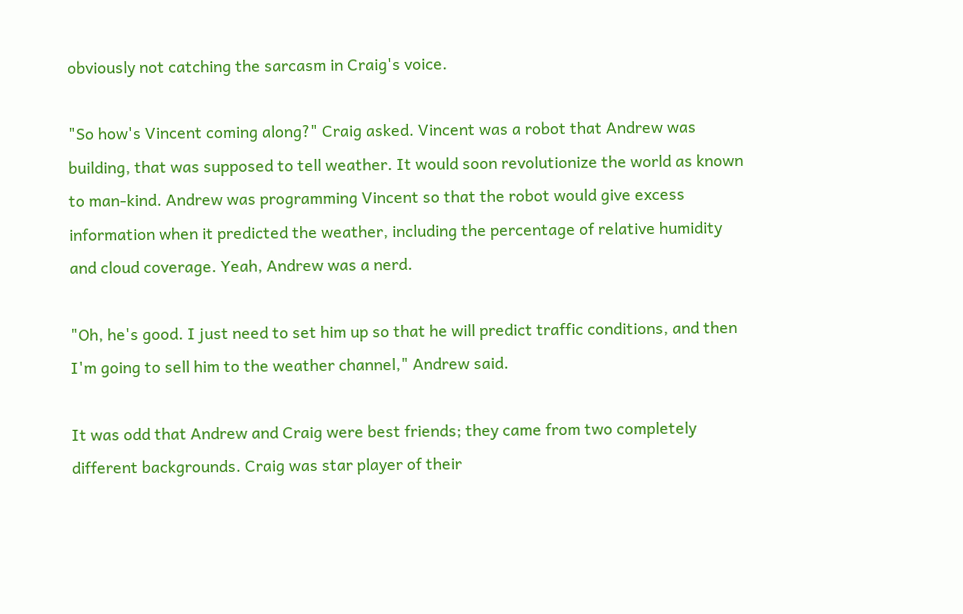obviously not catching the sarcasm in Craig's voice.

"So how's Vincent coming along?" Craig asked. Vincent was a robot that Andrew was building, that was supposed to tell weather. It would soon revolutionize the world as known to man-kind. Andrew was programming Vincent so that the robot would give excess information when it predicted the weather, including the percentage of relative humidity and cloud coverage. Yeah, Andrew was a nerd.

"Oh, he's good. I just need to set him up so that he will predict traffic conditions, and then I'm going to sell him to the weather channel," Andrew said.

It was odd that Andrew and Craig were best friends; they came from two completely different backgrounds. Craig was star player of their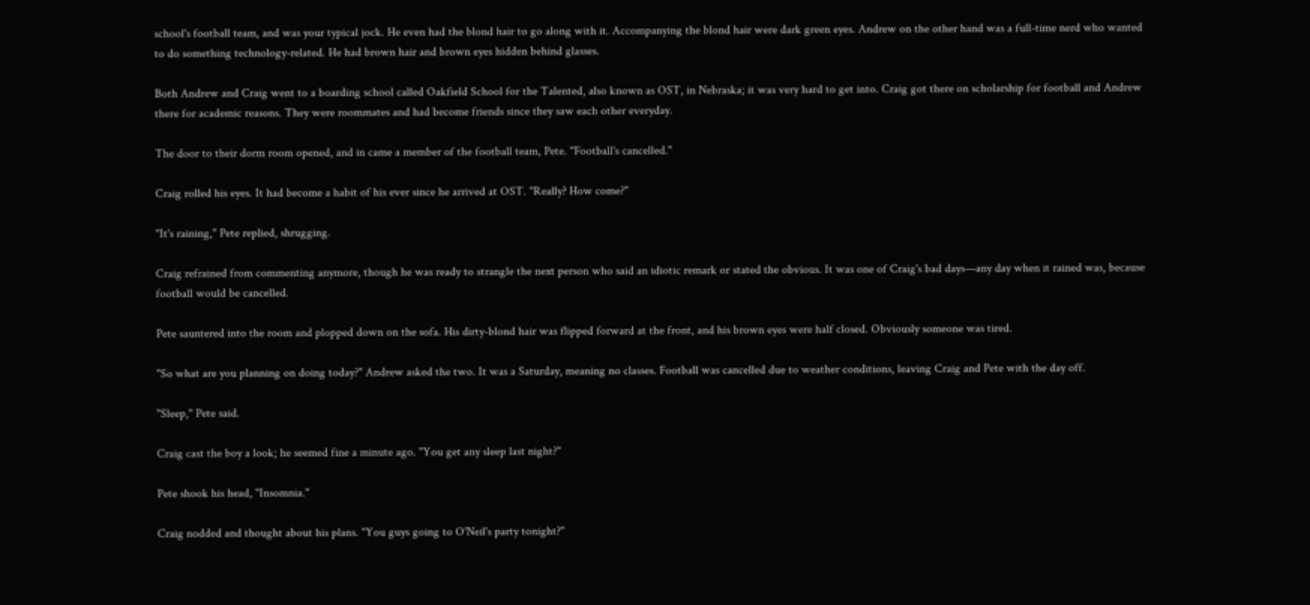school's football team, and was your typical jock. He even had the blond hair to go along with it. Accompanying the blond hair were dark green eyes. Andrew on the other hand was a full-time nerd who wanted to do something technology-related. He had brown hair and brown eyes hidden behind glasses.

Both Andrew and Craig went to a boarding school called Oakfield School for the Talented, also known as OST, in Nebraska; it was very hard to get into. Craig got there on scholarship for football and Andrew there for academic reasons. They were roommates and had become friends since they saw each other everyday.

The door to their dorm room opened, and in came a member of the football team, Pete. "Football's cancelled."

Craig rolled his eyes. It had become a habit of his ever since he arrived at OST. "Really? How come?"

"It's raining," Pete replied, shrugging.

Craig refrained from commenting anymore, though he was ready to strangle the next person who said an idiotic remark or stated the obvious. It was one of Craig's bad days—any day when it rained was, because football would be cancelled.

Pete sauntered into the room and plopped down on the sofa. His dirty-blond hair was flipped forward at the front, and his brown eyes were half closed. Obviously someone was tired.

"So what are you planning on doing today?" Andrew asked the two. It was a Saturday, meaning no classes. Football was cancelled due to weather conditions, leaving Craig and Pete with the day off.

"Sleep," Pete said.

Craig cast the boy a look; he seemed fine a minute ago. "You get any sleep last night?"

Pete shook his head, "Insomnia."

Craig nodded and thought about his plans. "You guys going to O'Neil's party tonight?"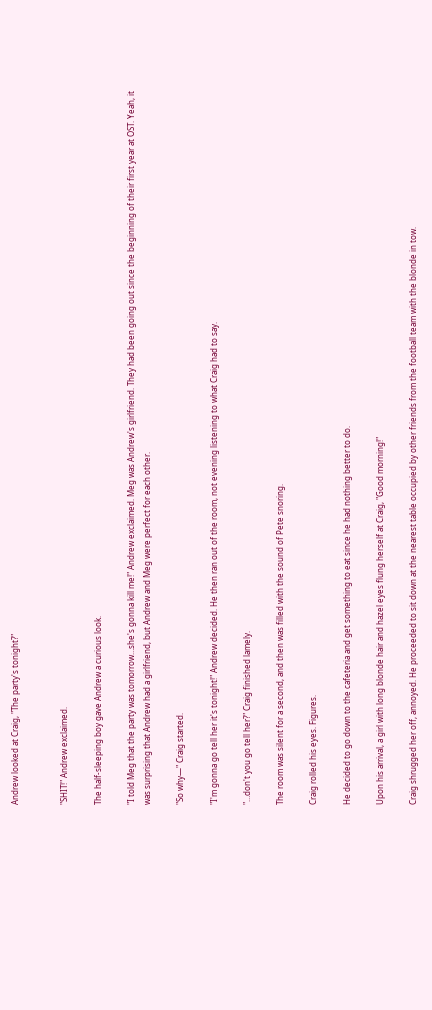Andrew looked at Craig, "The party's tonight?"


"SHIT!" Andrew exclaimed.

The half-sleeping boy gave Andrew a curious look.

"I told Meg that the party was tomorrow…she's gonna kill me!" Andrew exclaimed. Meg was Andrew's girlfriend. They had been going out since the beginning of their first year at OST. Yeah, it was surprising that Andrew had a girlfriend, but Andrew and Meg were perfect for each other.

"So why—" Craig started.

"I'm gonna go tell her it's tonight!" Andrew decided. He then ran out of the room, not evening listening to what Craig had to say.

"…don't you go tell her?" Craig finished lamely.

The room was silent for a second, and then was filled with the sound of Pete snoring.

Craig rolled his eyes. Figures.

He decided to go down to the cafeteria and get something to eat since he had nothing better to do.

Upon his arrival, a girl with long blonde hair and hazel eyes flung herself at Craig, "Good morning!"

Craig shrugged her off, annoyed. He proceeded to sit down at the nearest table occupied by other friends from the football team with the blonde in tow.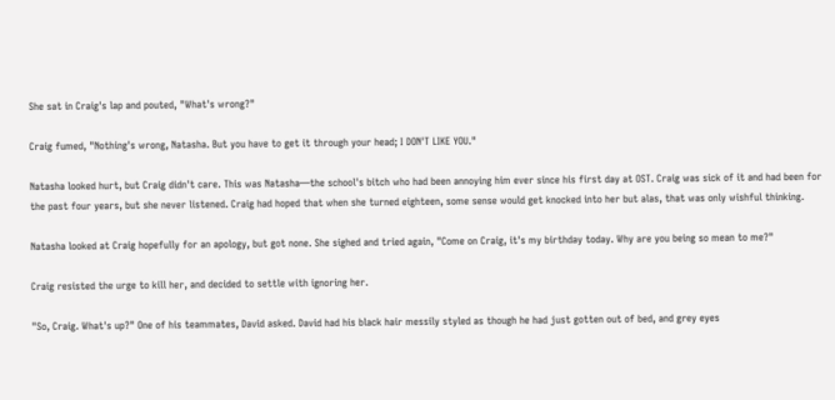She sat in Craig's lap and pouted, "What's wrong?"

Craig fumed, "Nothing's wrong, Natasha. But you have to get it through your head; I DON'T LIKE YOU."

Natasha looked hurt, but Craig didn't care. This was Natasha—the school's bitch who had been annoying him ever since his first day at OST. Craig was sick of it and had been for the past four years, but she never listened. Craig had hoped that when she turned eighteen, some sense would get knocked into her but alas, that was only wishful thinking.

Natasha looked at Craig hopefully for an apology, but got none. She sighed and tried again, "Come on Craig, it's my birthday today. Why are you being so mean to me?"

Craig resisted the urge to kill her, and decided to settle with ignoring her.

"So, Craig. What's up?" One of his teammates, David asked. David had his black hair messily styled as though he had just gotten out of bed, and grey eyes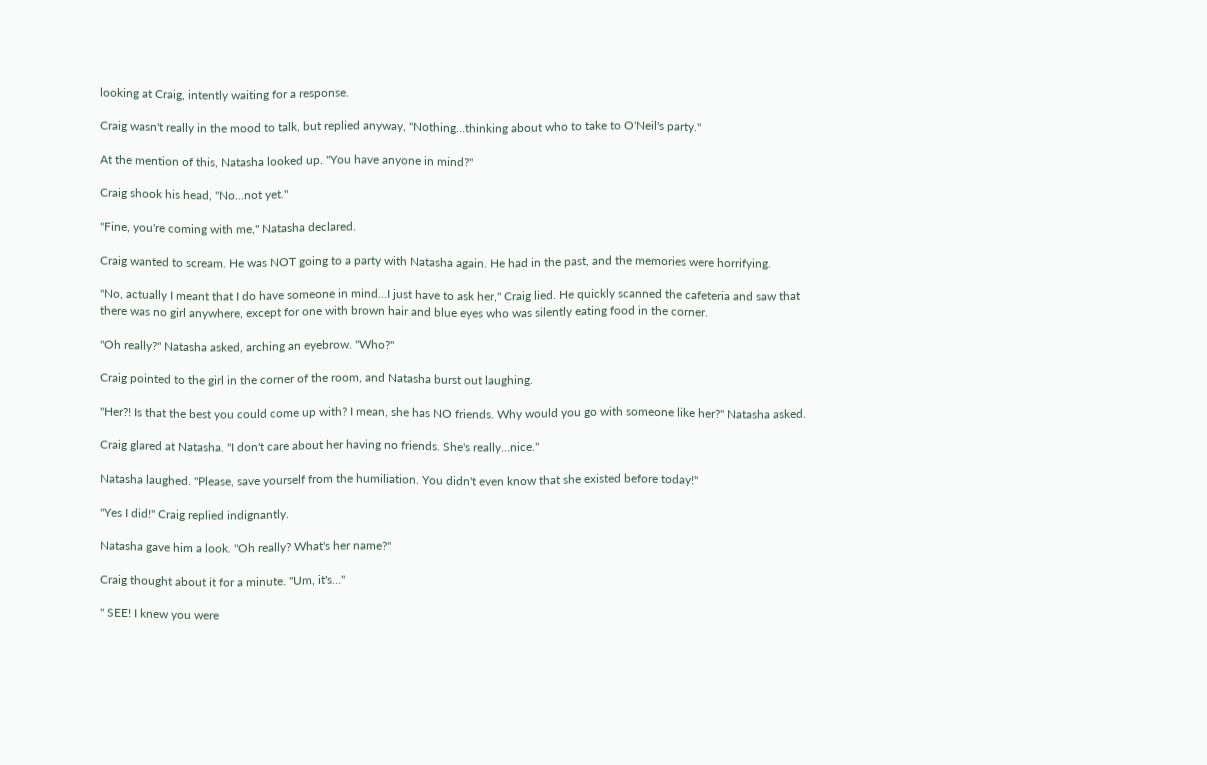looking at Craig, intently waiting for a response.

Craig wasn't really in the mood to talk, but replied anyway, "Nothing…thinking about who to take to O'Neil's party."

At the mention of this, Natasha looked up. "You have anyone in mind?"

Craig shook his head, "No…not yet."

"Fine, you're coming with me," Natasha declared.

Craig wanted to scream. He was NOT going to a party with Natasha again. He had in the past, and the memories were horrifying.

"No, actually I meant that I do have someone in mind…I just have to ask her," Craig lied. He quickly scanned the cafeteria and saw that there was no girl anywhere, except for one with brown hair and blue eyes who was silently eating food in the corner.

"Oh really?" Natasha asked, arching an eyebrow. "Who?"

Craig pointed to the girl in the corner of the room, and Natasha burst out laughing.

"Her?! Is that the best you could come up with? I mean, she has NO friends. Why would you go with someone like her?" Natasha asked.

Craig glared at Natasha. "I don't care about her having no friends. She's really…nice."

Natasha laughed. "Please, save yourself from the humiliation. You didn't even know that she existed before today!"

"Yes I did!" Craig replied indignantly.

Natasha gave him a look. "Oh really? What's her name?"

Craig thought about it for a minute. "Um, it's…"

" SEE! I knew you were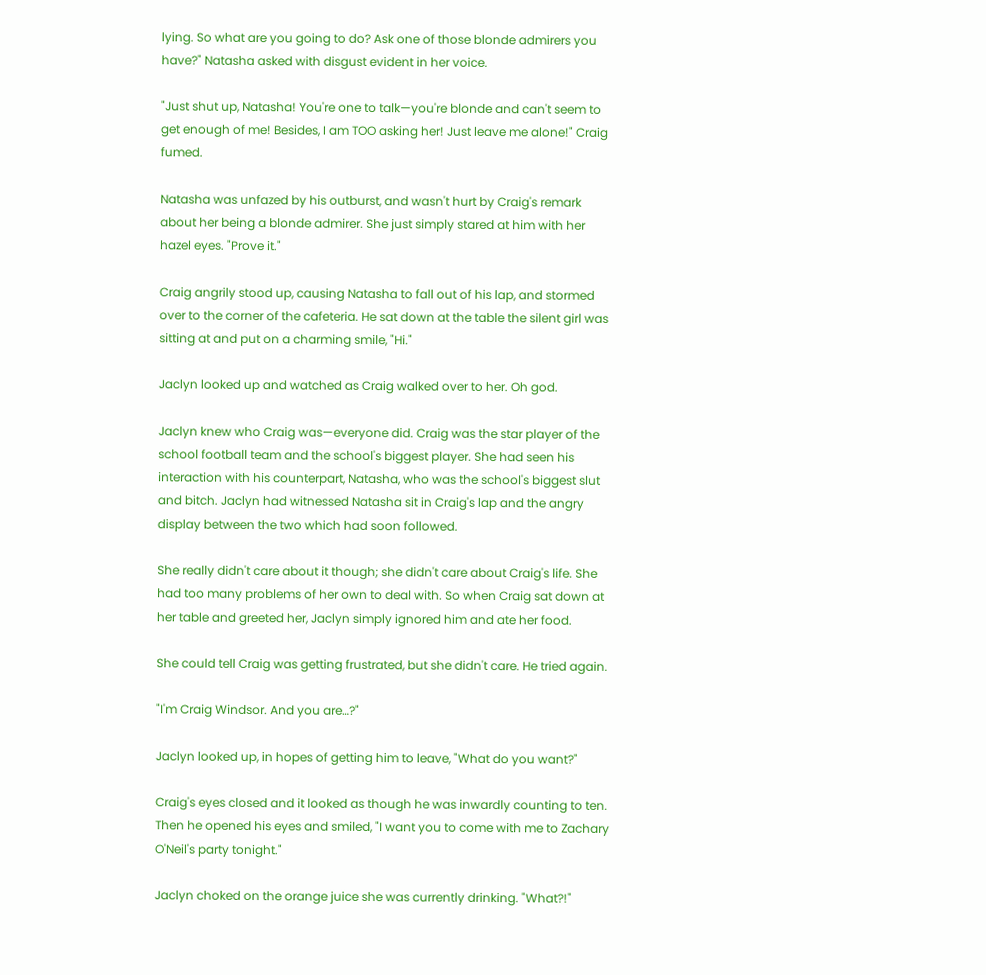lying. So what are you going to do? Ask one of those blonde admirers you have?" Natasha asked with disgust evident in her voice.

"Just shut up, Natasha! You're one to talk—you're blonde and can't seem to get enough of me! Besides, I am TOO asking her! Just leave me alone!" Craig fumed.

Natasha was unfazed by his outburst, and wasn't hurt by Craig's remark about her being a blonde admirer. She just simply stared at him with her hazel eyes. "Prove it."

Craig angrily stood up, causing Natasha to fall out of his lap, and stormed over to the corner of the cafeteria. He sat down at the table the silent girl was sitting at and put on a charming smile, "Hi."

Jaclyn looked up and watched as Craig walked over to her. Oh god.

Jaclyn knew who Craig was—everyone did. Craig was the star player of the school football team and the school's biggest player. She had seen his interaction with his counterpart, Natasha, who was the school's biggest slut and bitch. Jaclyn had witnessed Natasha sit in Craig's lap and the angry display between the two which had soon followed.

She really didn't care about it though; she didn't care about Craig's life. She had too many problems of her own to deal with. So when Craig sat down at her table and greeted her, Jaclyn simply ignored him and ate her food.

She could tell Craig was getting frustrated, but she didn't care. He tried again.

"I'm Craig Windsor. And you are…?"

Jaclyn looked up, in hopes of getting him to leave, "What do you want?"

Craig's eyes closed and it looked as though he was inwardly counting to ten. Then he opened his eyes and smiled, "I want you to come with me to Zachary O'Neil's party tonight."

Jaclyn choked on the orange juice she was currently drinking. "What?!"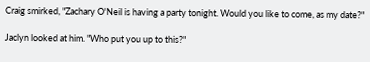Craig smirked, "Zachary O'Neil is having a party tonight. Would you like to come, as my date?"

Jaclyn looked at him. "Who put you up to this?"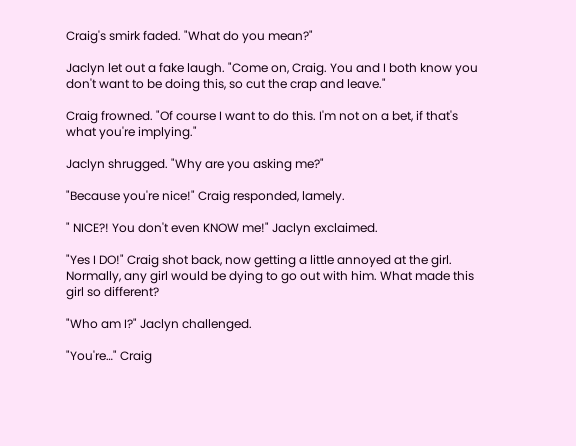Craig's smirk faded. "What do you mean?"

Jaclyn let out a fake laugh. "Come on, Craig. You and I both know you don't want to be doing this, so cut the crap and leave."

Craig frowned. "Of course I want to do this. I'm not on a bet, if that's what you're implying."

Jaclyn shrugged. "Why are you asking me?"

"Because you're nice!" Craig responded, lamely.

" NICE?! You don't even KNOW me!" Jaclyn exclaimed.

"Yes I DO!" Craig shot back, now getting a little annoyed at the girl. Normally, any girl would be dying to go out with him. What made this girl so different?

"Who am I?" Jaclyn challenged.

"You're…" Craig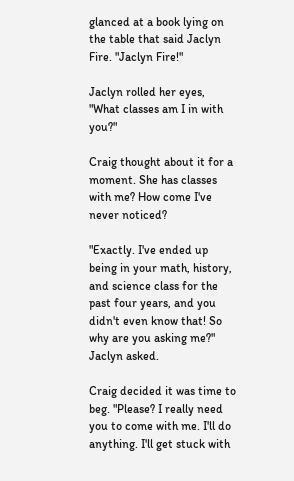glanced at a book lying on the table that said Jaclyn Fire. "Jaclyn Fire!"

Jaclyn rolled her eyes, "What classes am I in with you?"

Craig thought about it for a moment. She has classes with me? How come I've never noticed?

"Exactly. I've ended up being in your math, history, and science class for the past four years, and you didn't even know that! So why are you asking me?" Jaclyn asked.

Craig decided it was time to beg. "Please? I really need you to come with me. I'll do anything. I'll get stuck with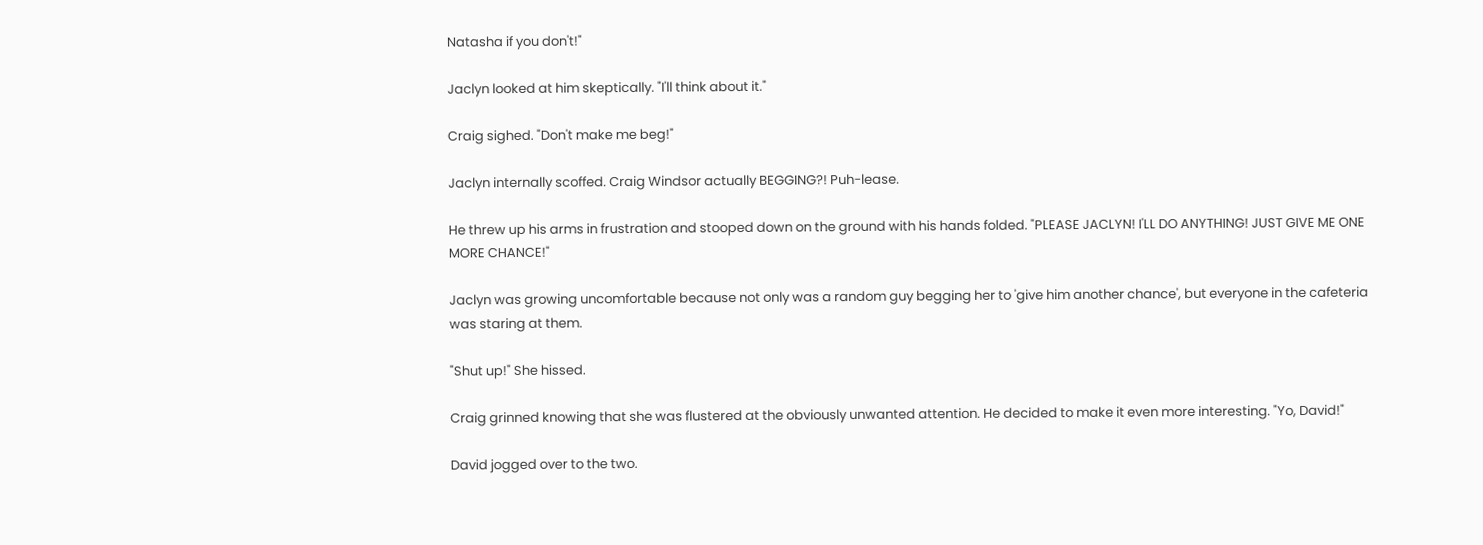Natasha if you don't!"

Jaclyn looked at him skeptically. "I'll think about it."

Craig sighed. "Don't make me beg!"

Jaclyn internally scoffed. Craig Windsor actually BEGGING?! Puh-lease.

He threw up his arms in frustration and stooped down on the ground with his hands folded. "PLEASE JACLYN! I'LL DO ANYTHING! JUST GIVE ME ONE MORE CHANCE!"

Jaclyn was growing uncomfortable because not only was a random guy begging her to 'give him another chance', but everyone in the cafeteria was staring at them.

"Shut up!" She hissed.

Craig grinned knowing that she was flustered at the obviously unwanted attention. He decided to make it even more interesting. "Yo, David!"

David jogged over to the two.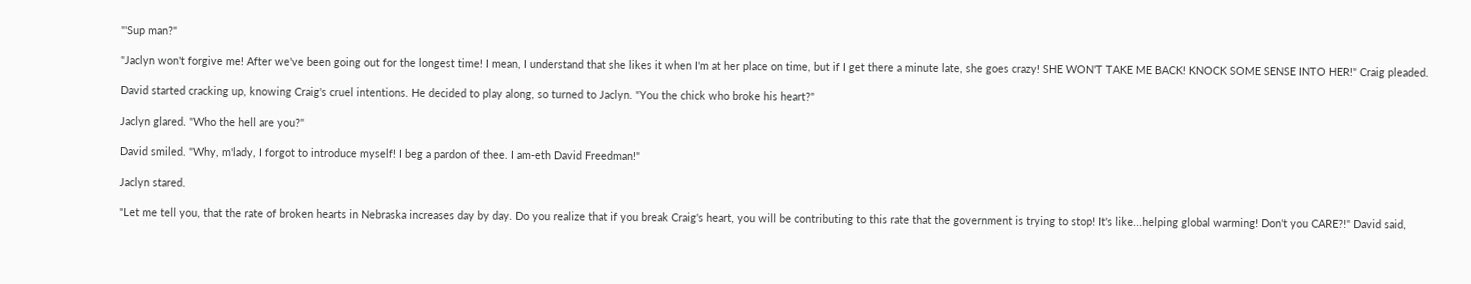"'Sup man?"

"Jaclyn won't forgive me! After we've been going out for the longest time! I mean, I understand that she likes it when I'm at her place on time, but if I get there a minute late, she goes crazy! SHE WON'T TAKE ME BACK! KNOCK SOME SENSE INTO HER!" Craig pleaded.

David started cracking up, knowing Craig's cruel intentions. He decided to play along, so turned to Jaclyn. "You the chick who broke his heart?"

Jaclyn glared. "Who the hell are you?"

David smiled. "Why, m'lady, I forgot to introduce myself! I beg a pardon of thee. I am-eth David Freedman!"

Jaclyn stared.

"Let me tell you, that the rate of broken hearts in Nebraska increases day by day. Do you realize that if you break Craig's heart, you will be contributing to this rate that the government is trying to stop! It's like...helping global warming! Don't you CARE?!" David said,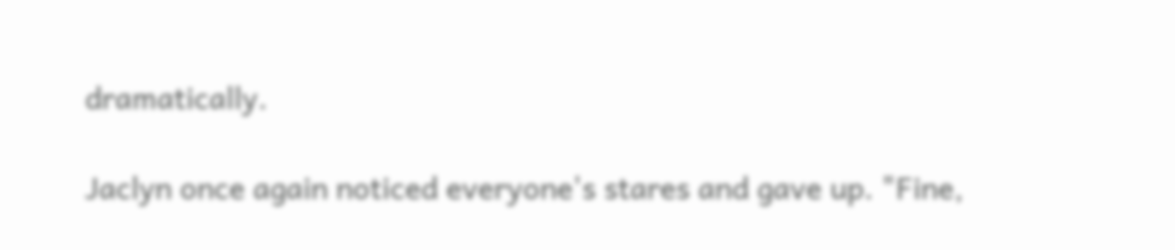dramatically.

Jaclyn once again noticed everyone's stares and gave up. "Fine,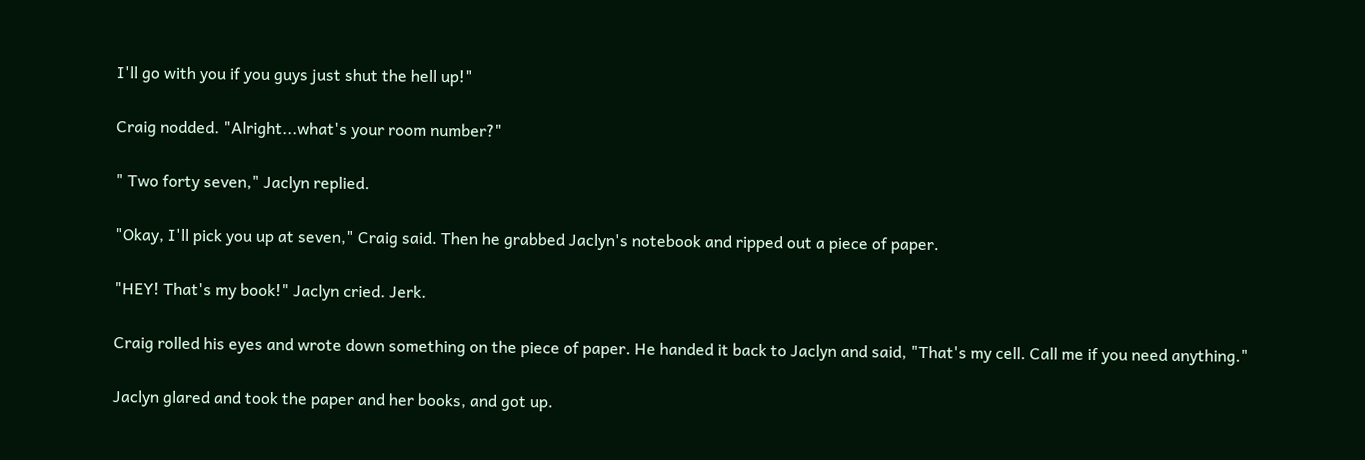I'll go with you if you guys just shut the hell up!"

Craig nodded. "Alright...what's your room number?"

" Two forty seven," Jaclyn replied.

"Okay, I'll pick you up at seven," Craig said. Then he grabbed Jaclyn's notebook and ripped out a piece of paper.

"HEY! That's my book!" Jaclyn cried. Jerk.

Craig rolled his eyes and wrote down something on the piece of paper. He handed it back to Jaclyn and said, "That's my cell. Call me if you need anything."

Jaclyn glared and took the paper and her books, and got up.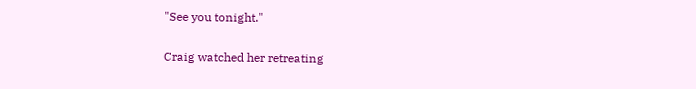"See you tonight."

Craig watched her retreating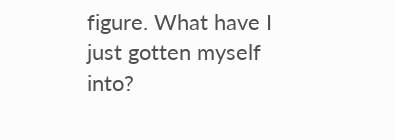figure. What have I just gotten myself into?